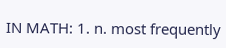IN MATH: 1. n. most frequently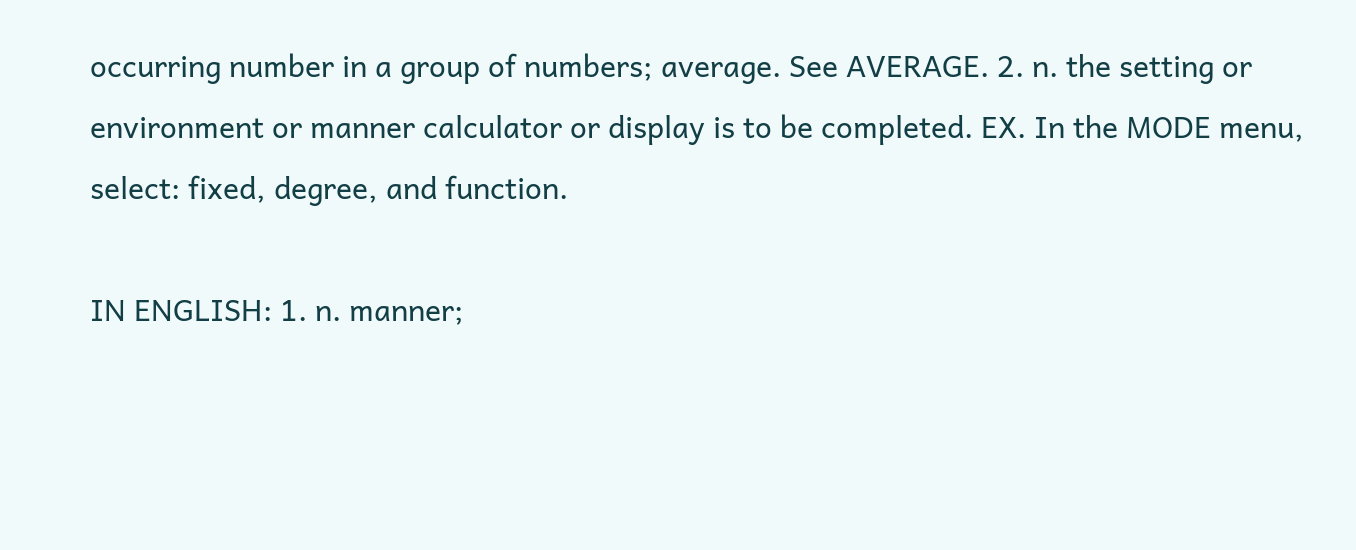occurring number in a group of numbers; average. See AVERAGE. 2. n. the setting or environment or manner calculator or display is to be completed. EX. In the MODE menu, select: fixed, degree, and function.

IN ENGLISH: 1. n. manner;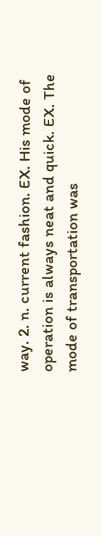way. 2. n. current fashion. EX. His mode of operation is always neat and quick. EX. The mode of transportation was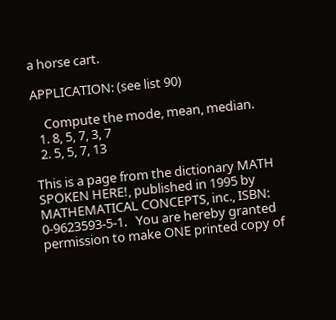a horse cart.

APPLICATION: (see list 90)

    Compute the mode, mean, median.
  1. 8, 5, 7, 3, 7
  2. 5, 5, 7, 13

This is a page from the dictionary MATH SPOKEN HERE!, published in 1995 by MATHEMATICAL CONCEPTS, inc., ISBN: 0-9623593-5-1.   You are hereby granted permission to make ONE printed copy of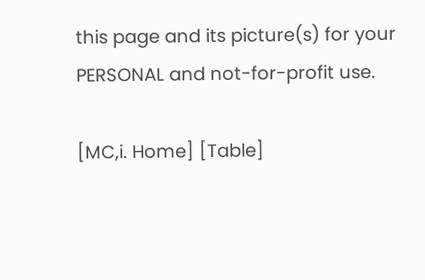this page and its picture(s) for your PERSONAL and not-for-profit use.

[MC,i. Home] [Table]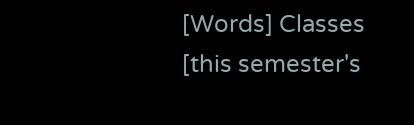[Words] Classes [this semester's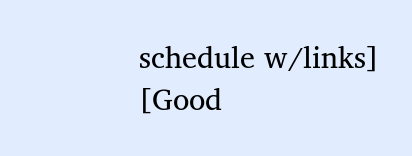schedule w/links] [Good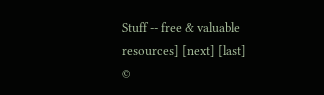Stuff -- free & valuable resources] [next] [last]
©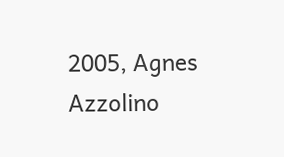2005, Agnes Azzolino